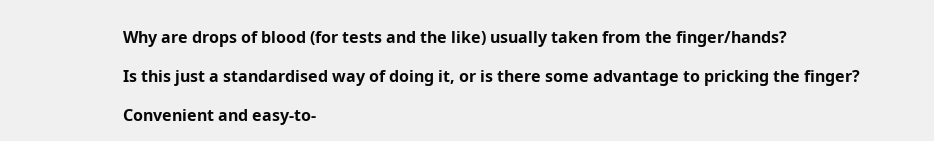Why are drops of blood (for tests and the like) usually taken from the finger/hands?

Is this just a standardised way of doing it, or is there some advantage to pricking the finger?

Convenient and easy-to-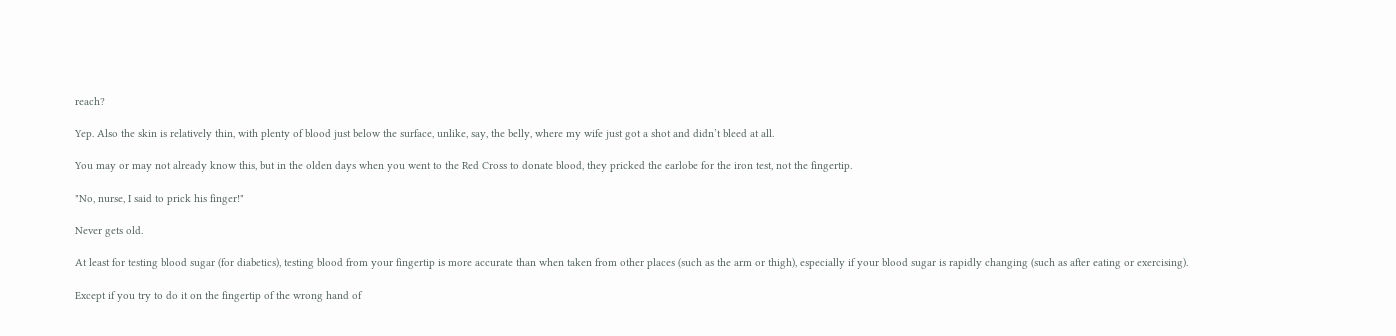reach?

Yep. Also the skin is relatively thin, with plenty of blood just below the surface, unlike, say, the belly, where my wife just got a shot and didn’t bleed at all.

You may or may not already know this, but in the olden days when you went to the Red Cross to donate blood, they pricked the earlobe for the iron test, not the fingertip.

"No, nurse, I said to prick his finger!"

Never gets old.

At least for testing blood sugar (for diabetics), testing blood from your fingertip is more accurate than when taken from other places (such as the arm or thigh), especially if your blood sugar is rapidly changing (such as after eating or exercising).

Except if you try to do it on the fingertip of the wrong hand of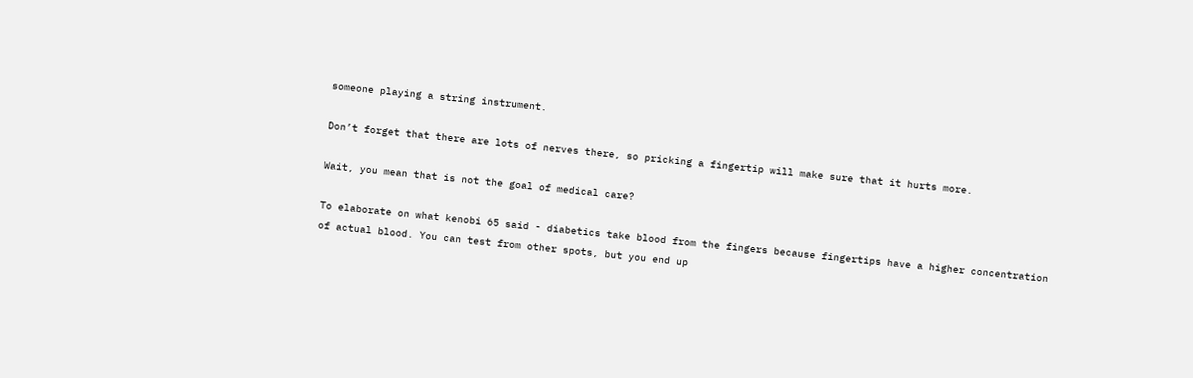someone playing a string instrument.

Don’t forget that there are lots of nerves there, so pricking a fingertip will make sure that it hurts more.

Wait, you mean that is not the goal of medical care?

To elaborate on what kenobi 65 said - diabetics take blood from the fingers because fingertips have a higher concentration of actual blood. You can test from other spots, but you end up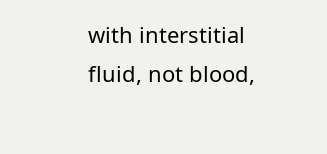with interstitial fluid, not blood,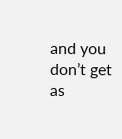and you don’t get as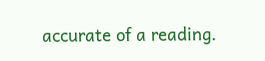accurate of a reading.